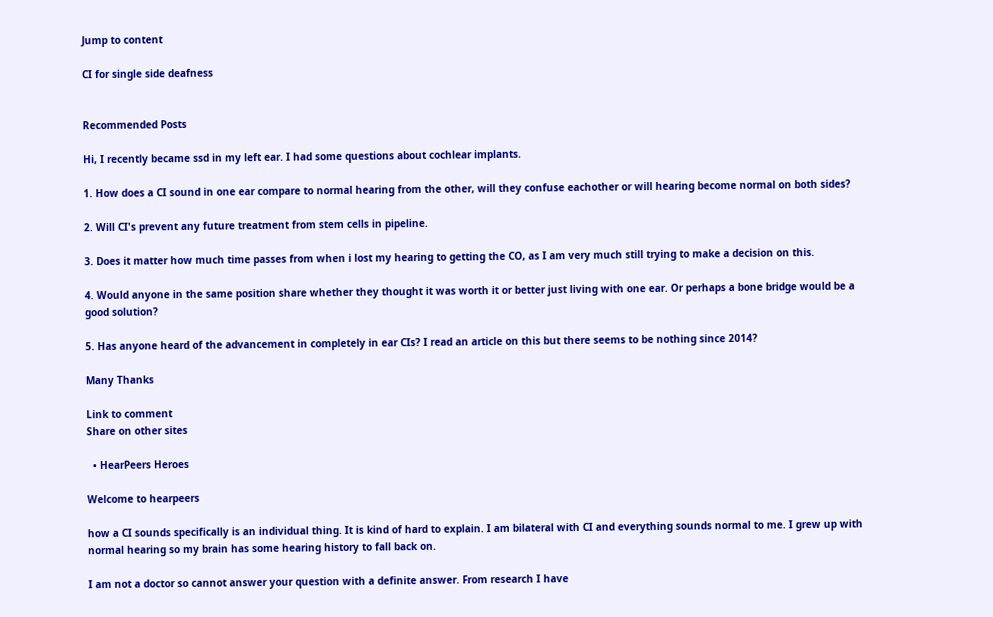Jump to content

CI for single side deafness


Recommended Posts

Hi, I recently became ssd in my left ear. I had some questions about cochlear implants.

1. How does a CI sound in one ear compare to normal hearing from the other, will they confuse eachother or will hearing become normal on both sides?

2. Will CI's prevent any future treatment from stem cells in pipeline.

3. Does it matter how much time passes from when i lost my hearing to getting the CO, as I am very much still trying to make a decision on this.

4. Would anyone in the same position share whether they thought it was worth it or better just living with one ear. Or perhaps a bone bridge would be a good solution?

5. Has anyone heard of the advancement in completely in ear CIs? I read an article on this but there seems to be nothing since 2014?

Many Thanks

Link to comment
Share on other sites

  • HearPeers Heroes

Welcome to hearpeers

how a CI sounds specifically is an individual thing. It is kind of hard to explain. I am bilateral with CI and everything sounds normal to me. I grew up with normal hearing so my brain has some hearing history to fall back on.

I am not a doctor so cannot answer your question with a definite answer. From research I have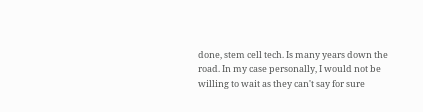done, stem cell tech. Is many years down the road. In my case personally, I would not be willing to wait as they can't say for sure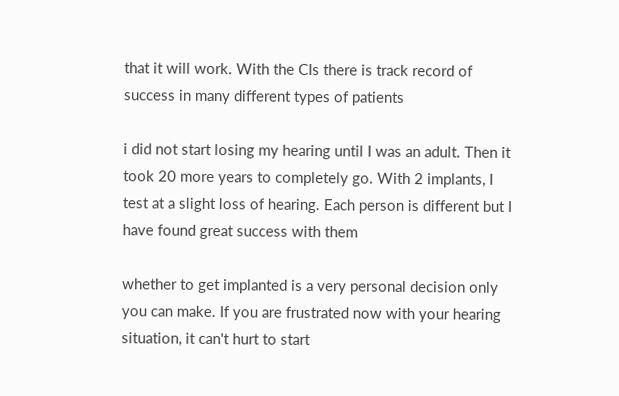that it will work. With the CIs there is track record of success in many different types of patients

i did not start losing my hearing until I was an adult. Then it took 20 more years to completely go. With 2 implants, I test at a slight loss of hearing. Each person is different but I have found great success with them

whether to get implanted is a very personal decision only you can make. If you are frustrated now with your hearing situation, it can't hurt to start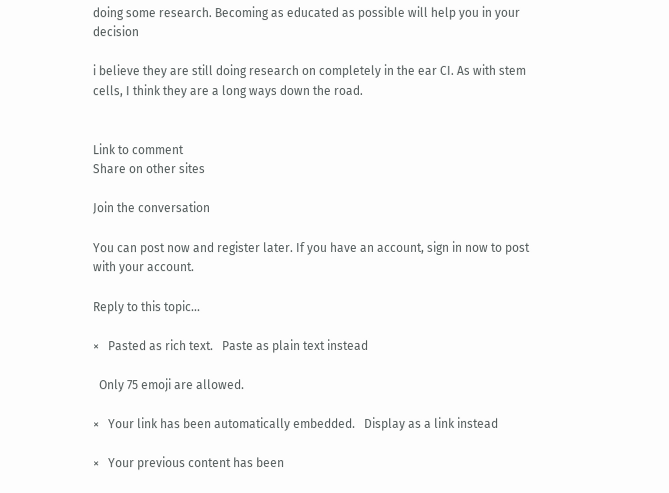doing some research. Becoming as educated as possible will help you in your decision

i believe they are still doing research on completely in the ear CI. As with stem cells, I think they are a long ways down the road.


Link to comment
Share on other sites

Join the conversation

You can post now and register later. If you have an account, sign in now to post with your account.

Reply to this topic...

×   Pasted as rich text.   Paste as plain text instead

  Only 75 emoji are allowed.

×   Your link has been automatically embedded.   Display as a link instead

×   Your previous content has been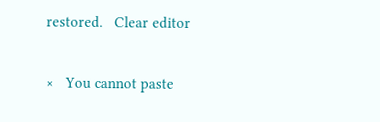restored.   Clear editor

×   You cannot paste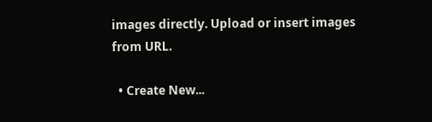images directly. Upload or insert images from URL.

  • Create New...